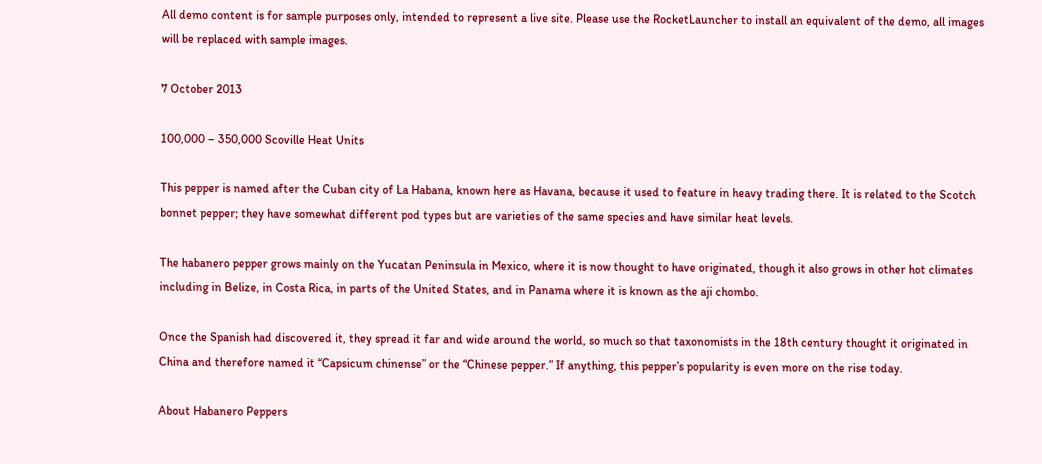All demo content is for sample purposes only, intended to represent a live site. Please use the RocketLauncher to install an equivalent of the demo, all images will be replaced with sample images.

7 October 2013

100,000 – 350,000 Scoville Heat Units

This pepper is named after the Cuban city of La Habana, known here as Havana, because it used to feature in heavy trading there. It is related to the Scotch bonnet pepper; they have somewhat different pod types but are varieties of the same species and have similar heat levels.

The habanero pepper grows mainly on the Yucatan Peninsula in Mexico, where it is now thought to have originated, though it also grows in other hot climates including in Belize, in Costa Rica, in parts of the United States, and in Panama where it is known as the aji chombo.

Once the Spanish had discovered it, they spread it far and wide around the world, so much so that taxonomists in the 18th century thought it originated in China and therefore named it “Capsicum chinense” or the “Chinese pepper.” If anything, this pepper’s popularity is even more on the rise today.

About Habanero Peppers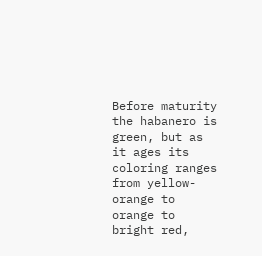Before maturity the habanero is green, but as it ages its coloring ranges from yellow-orange to orange to bright red,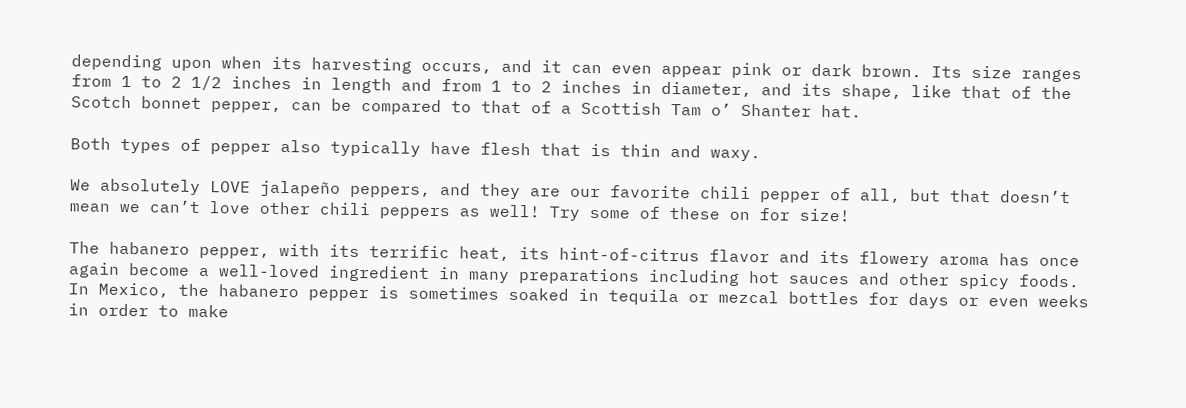depending upon when its harvesting occurs, and it can even appear pink or dark brown. Its size ranges from 1 to 2 1/2 inches in length and from 1 to 2 inches in diameter, and its shape, like that of the Scotch bonnet pepper, can be compared to that of a Scottish Tam o’ Shanter hat.

Both types of pepper also typically have flesh that is thin and waxy.

We absolutely LOVE jalapeño peppers, and they are our favorite chili pepper of all, but that doesn’t mean we can’t love other chili peppers as well! Try some of these on for size!

The habanero pepper, with its terrific heat, its hint-of-citrus flavor and its flowery aroma has once again become a well-loved ingredient in many preparations including hot sauces and other spicy foods. In Mexico, the habanero pepper is sometimes soaked in tequila or mezcal bottles for days or even weeks in order to make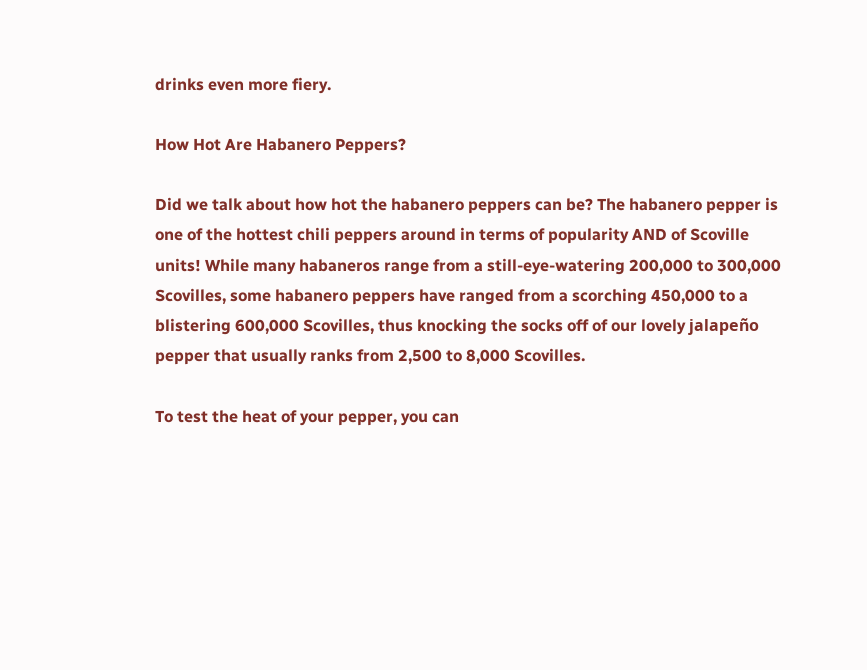drinks even more fiery.

How Hot Are Habanero Peppers?

Did we talk about how hot the habanero peppers can be? The habanero pepper is one of the hottest chili peppers around in terms of popularity AND of Scoville units! While many habaneros range from a still-eye-watering 200,000 to 300,000 Scovilles, some habanero peppers have ranged from a scorching 450,000 to a blistering 600,000 Scovilles, thus knocking the socks off of our lovely jalapeño pepper that usually ranks from 2,500 to 8,000 Scovilles.

To test the heat of your pepper, you can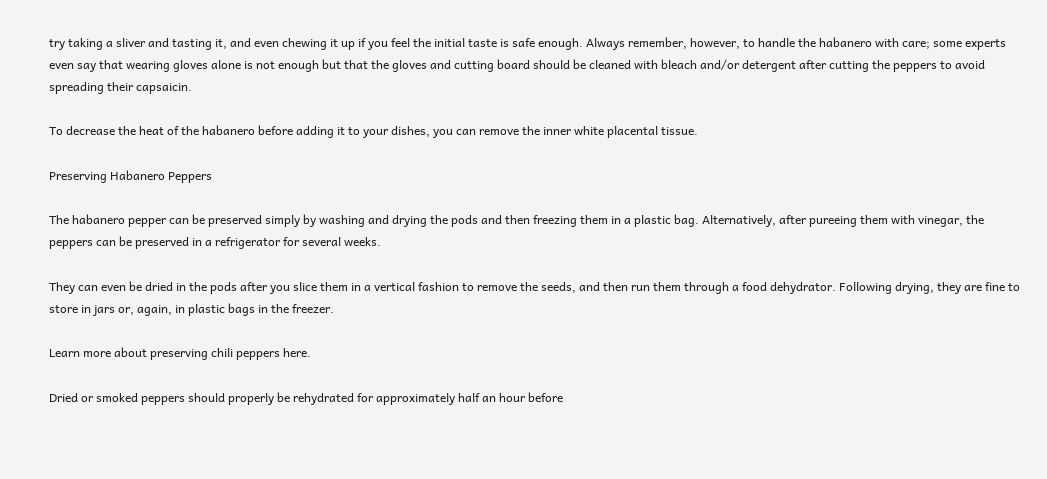try taking a sliver and tasting it, and even chewing it up if you feel the initial taste is safe enough. Always remember, however, to handle the habanero with care; some experts even say that wearing gloves alone is not enough but that the gloves and cutting board should be cleaned with bleach and/or detergent after cutting the peppers to avoid spreading their capsaicin.

To decrease the heat of the habanero before adding it to your dishes, you can remove the inner white placental tissue.

Preserving Habanero Peppers

The habanero pepper can be preserved simply by washing and drying the pods and then freezing them in a plastic bag. Alternatively, after pureeing them with vinegar, the peppers can be preserved in a refrigerator for several weeks.

They can even be dried in the pods after you slice them in a vertical fashion to remove the seeds, and then run them through a food dehydrator. Following drying, they are fine to store in jars or, again, in plastic bags in the freezer.

Learn more about preserving chili peppers here.

Dried or smoked peppers should properly be rehydrated for approximately half an hour before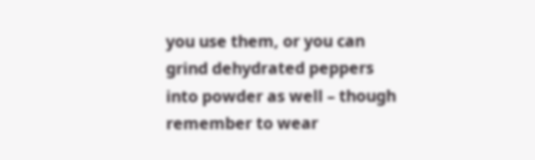you use them, or you can grind dehydrated peppers into powder as well – though remember to wear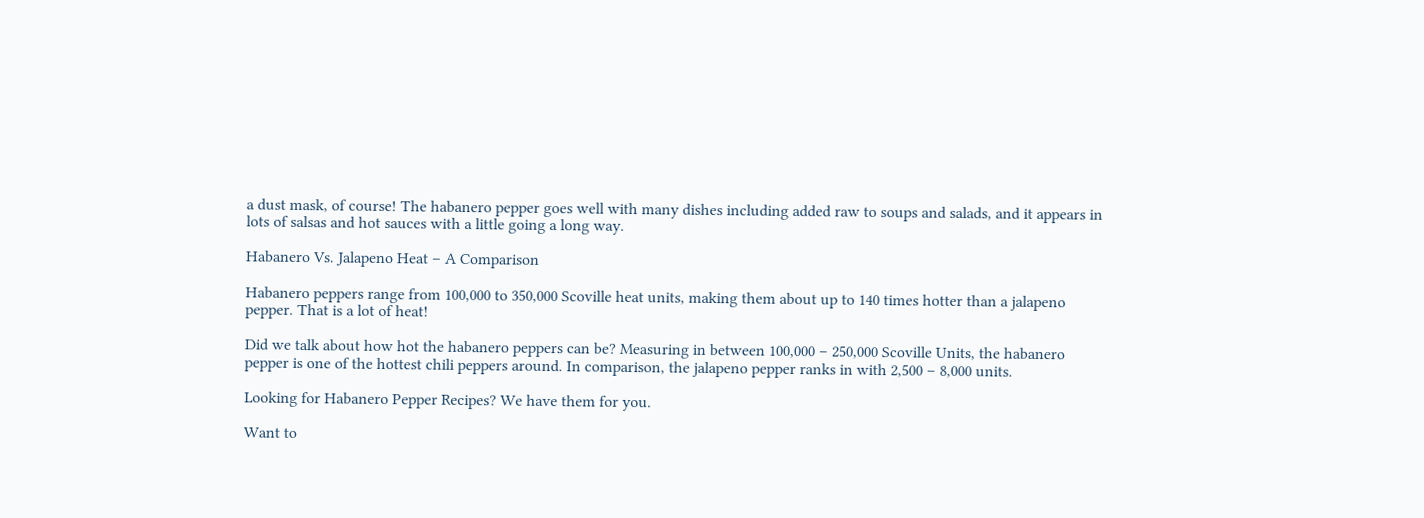a dust mask, of course! The habanero pepper goes well with many dishes including added raw to soups and salads, and it appears in lots of salsas and hot sauces with a little going a long way.

Habanero Vs. Jalapeno Heat – A Comparison

Habanero peppers range from 100,000 to 350,000 Scoville heat units, making them about up to 140 times hotter than a jalapeno pepper. That is a lot of heat!

Did we talk about how hot the habanero peppers can be? Measuring in between 100,000 – 250,000 Scoville Units, the habanero pepper is one of the hottest chili peppers around. In comparison, the jalapeno pepper ranks in with 2,500 – 8,000 units.

Looking for Habanero Pepper Recipes? We have them for you.

Want to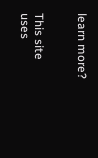learn more?


This site uses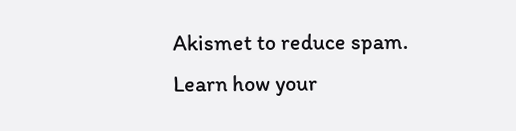Akismet to reduce spam. Learn how your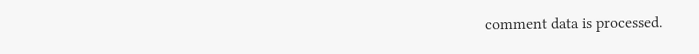comment data is processed.